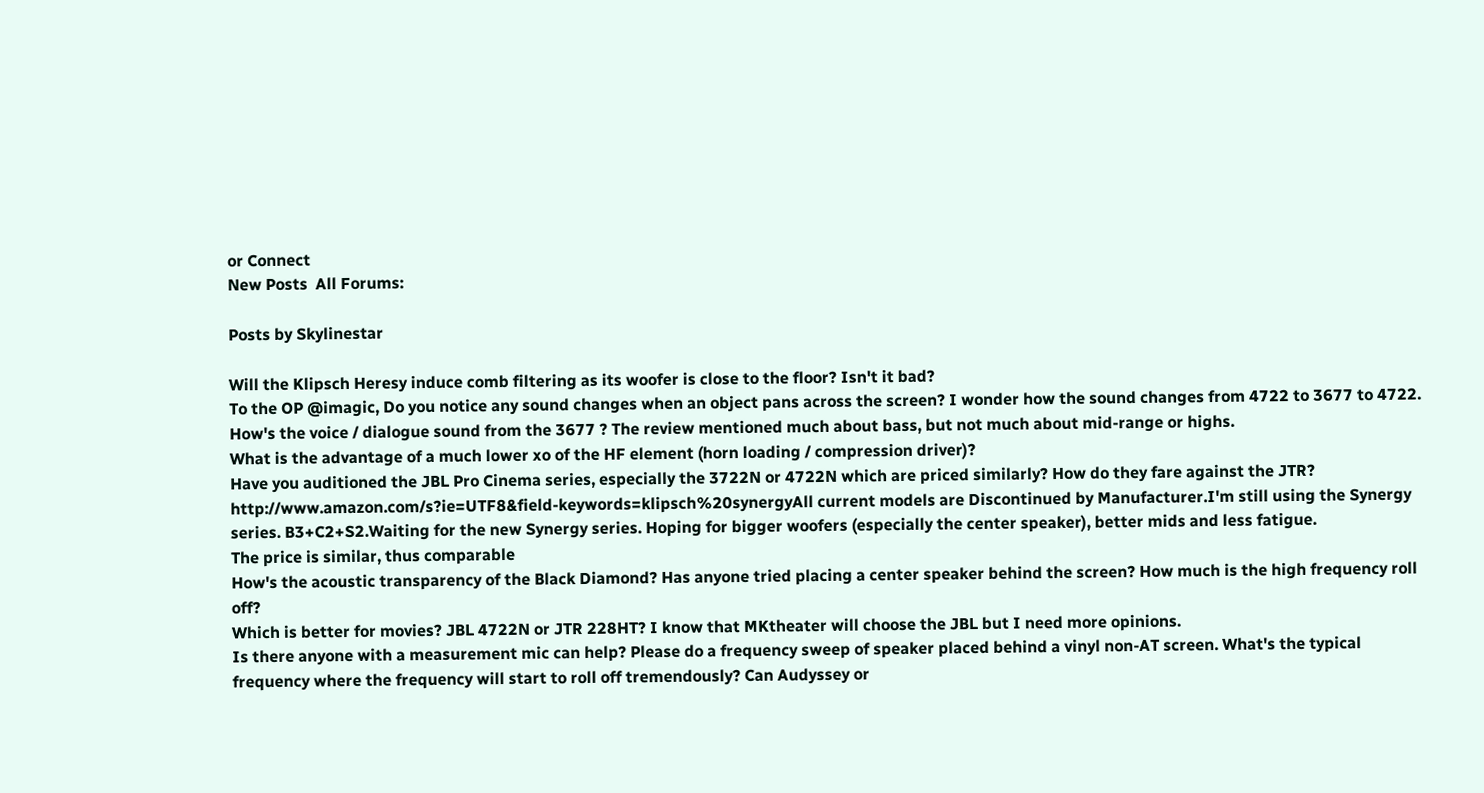or Connect
New Posts  All Forums:

Posts by Skylinestar

Will the Klipsch Heresy induce comb filtering as its woofer is close to the floor? Isn't it bad?
To the OP @imagic, Do you notice any sound changes when an object pans across the screen? I wonder how the sound changes from 4722 to 3677 to 4722. How's the voice / dialogue sound from the 3677 ? The review mentioned much about bass, but not much about mid-range or highs.
What is the advantage of a much lower xo of the HF element (horn loading / compression driver)?
Have you auditioned the JBL Pro Cinema series, especially the 3722N or 4722N which are priced similarly? How do they fare against the JTR?
http://www.amazon.com/s?ie=UTF8&field-keywords=klipsch%20synergyAll current models are Discontinued by Manufacturer.I'm still using the Synergy series. B3+C2+S2.Waiting for the new Synergy series. Hoping for bigger woofers (especially the center speaker), better mids and less fatigue.
The price is similar, thus comparable
How's the acoustic transparency of the Black Diamond? Has anyone tried placing a center speaker behind the screen? How much is the high frequency roll off?
Which is better for movies? JBL 4722N or JTR 228HT? I know that MKtheater will choose the JBL but I need more opinions.
Is there anyone with a measurement mic can help? Please do a frequency sweep of speaker placed behind a vinyl non-AT screen. What's the typical frequency where the frequency will start to roll off tremendously? Can Audyssey or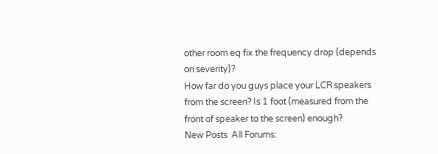other room eq fix the frequency drop (depends on severity)?
How far do you guys place your LCR speakers from the screen? Is 1 foot (measured from the front of speaker to the screen) enough?
New Posts  All Forums: